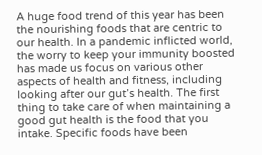A huge food trend of this year has been the nourishing foods that are centric to our health. In a pandemic inflicted world, the worry to keep your immunity boosted has made us focus on various other aspects of health and fitness, including looking after our gut’s health. The first thing to take care of when maintaining a good gut health is the food that you intake. Specific foods have been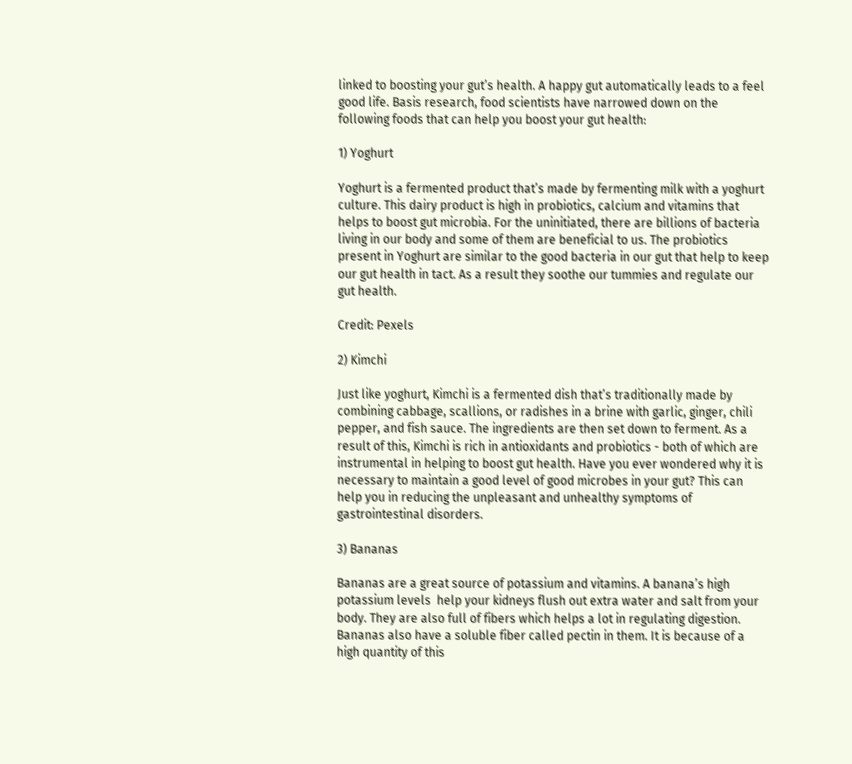linked to boosting your gut’s health. A happy gut automatically leads to a feel good life. Basis research, food scientists have narrowed down on the following foods that can help you boost your gut health:

1) Yoghurt

Yoghurt is a fermented product that’s made by fermenting milk with a yoghurt culture. This dairy product is high in probiotics, calcium and vitamins that helps to boost gut microbia. For the uninitiated, there are billions of bacteria living in our body and some of them are beneficial to us. The probiotics present in Yoghurt are similar to the good bacteria in our gut that help to keep our gut health in tact. As a result they soothe our tummies and regulate our gut health.

Credit: Pexels

2) Kimchi

Just like yoghurt, Kimchi is a fermented dish that’s traditionally made by combining cabbage, scallions, or radishes in a brine with garlic, ginger, chili pepper, and fish sauce. The ingredients are then set down to ferment. As a result of this, Kimchi is rich in antioxidants and probiotics - both of which are instrumental in helping to boost gut health. Have you ever wondered why it is necessary to maintain a good level of good microbes in your gut? This can help you in reducing the unpleasant and unhealthy symptoms of gastrointestinal disorders.

3) Bananas

Bananas are a great source of potassium and vitamins. A banana’s high potassium levels  help your kidneys flush out extra water and salt from your body. They are also full of fibers which helps a lot in regulating digestion. Bananas also have a soluble fiber called pectin in them. It is because of a high quantity of this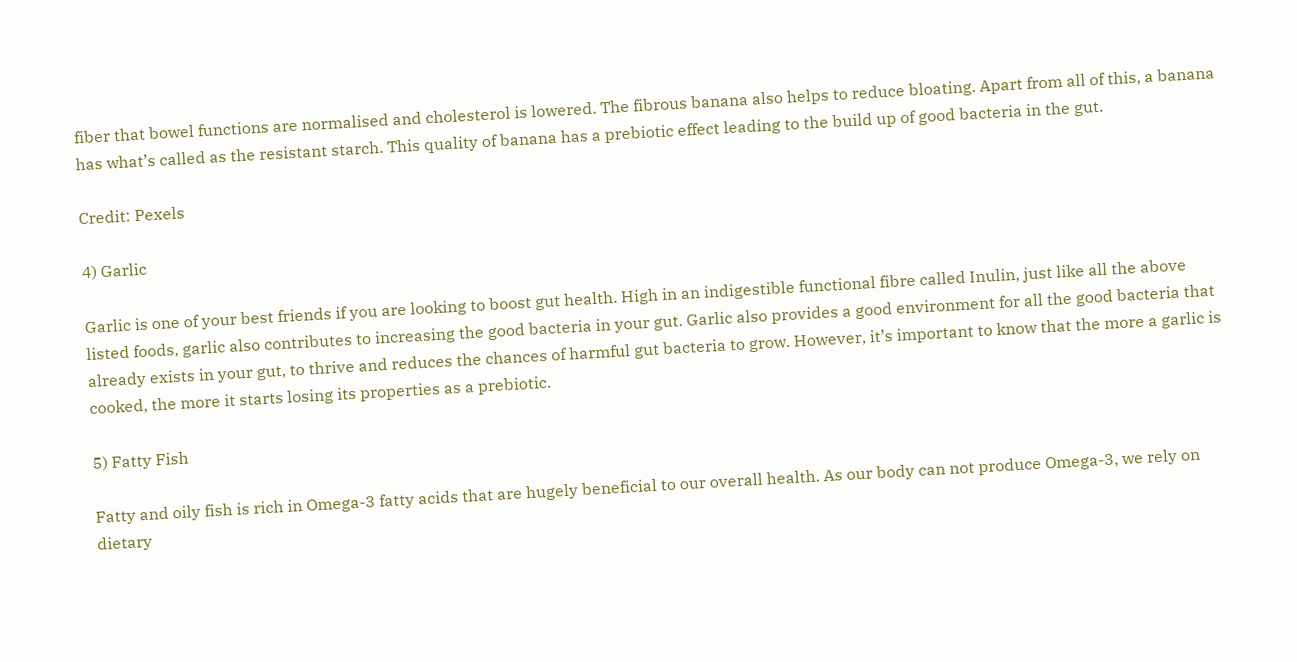fiber that bowel functions are normalised and cholesterol is lowered. The fibrous banana also helps to reduce bloating. Apart from all of this, a banana has what’s called as the resistant starch. This quality of banana has a prebiotic effect leading to the build up of good bacteria in the gut.

Credit: Pexels

4) Garlic

Garlic is one of your best friends if you are looking to boost gut health. High in an indigestible functional fibre called Inulin, just like all the above listed foods, garlic also contributes to increasing the good bacteria in your gut. Garlic also provides a good environment for all the good bacteria that already exists in your gut, to thrive and reduces the chances of harmful gut bacteria to grow. However, it’s important to know that the more a garlic is cooked, the more it starts losing its properties as a prebiotic.

5) Fatty Fish

Fatty and oily fish is rich in Omega-3 fatty acids that are hugely beneficial to our overall health. As our body can not produce Omega-3, we rely on dietary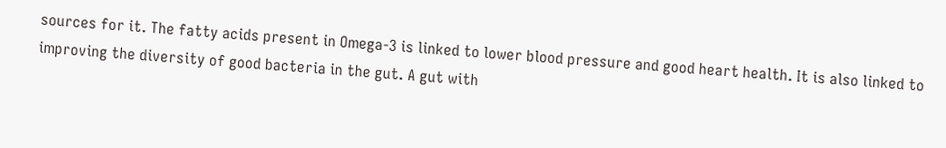sources for it. The fatty acids present in Omega-3 is linked to lower blood pressure and good heart health. It is also linked to improving the diversity of good bacteria in the gut. A gut with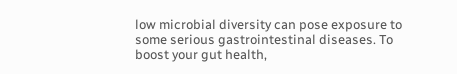low microbial diversity can pose exposure to some serious gastrointestinal diseases. To boost your gut health,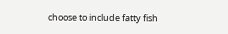choose to include fatty fish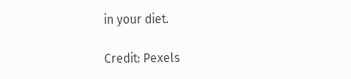in your diet.

Credit: Pexels